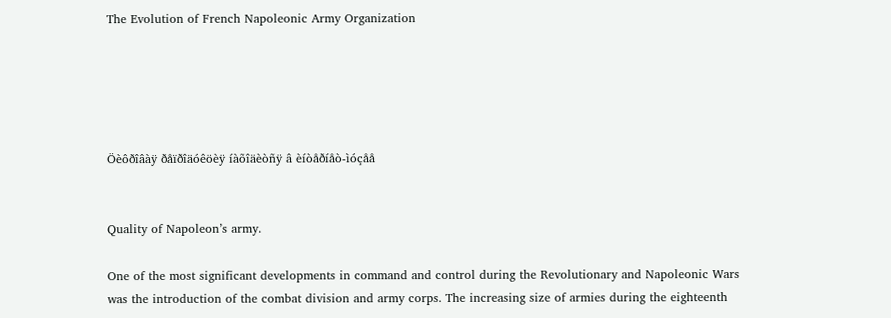The Evolution of French Napoleonic Army Organization





Öèôðîâàÿ ðåïðîäóêöèÿ íàõîäèòñÿ â èíòåðíåò-ìóçåå


Quality of Napoleon’s army.

One of the most significant developments in command and control during the Revolutionary and Napoleonic Wars was the introduction of the combat division and army corps. The increasing size of armies during the eighteenth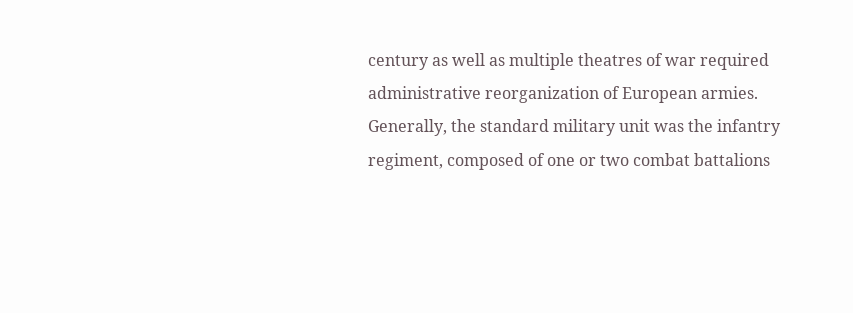century as well as multiple theatres of war required administrative reorganization of European armies. Generally, the standard military unit was the infantry regiment, composed of one or two combat battalions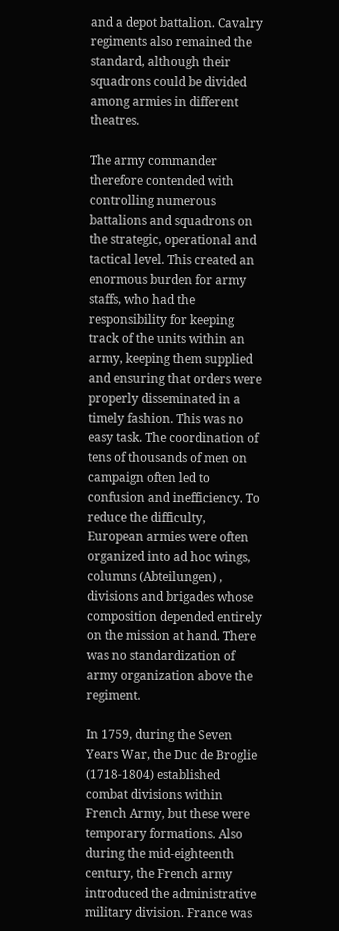and a depot battalion. Cavalry regiments also remained the standard, although their squadrons could be divided among armies in different theatres.

The army commander therefore contended with controlling numerous battalions and squadrons on the strategic, operational and tactical level. This created an enormous burden for army staffs, who had the responsibility for keeping track of the units within an army, keeping them supplied and ensuring that orders were properly disseminated in a timely fashion. This was no easy task. The coordination of tens of thousands of men on campaign often led to confusion and inefficiency. To reduce the difficulty, European armies were often organized into ad hoc wings, columns (Abteilungen) , divisions and brigades whose composition depended entirely on the mission at hand. There was no standardization of army organization above the regiment.

In 1759, during the Seven Years War, the Duc de Broglie (1718-1804) established combat divisions within French Army, but these were temporary formations. Also during the mid-eighteenth century, the French army introduced the administrative military division. France was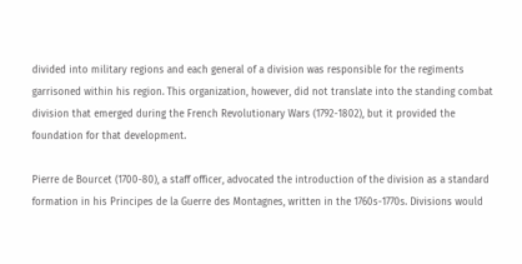divided into military regions and each general of a division was responsible for the regiments garrisoned within his region. This organization, however, did not translate into the standing combat division that emerged during the French Revolutionary Wars (1792-1802), but it provided the foundation for that development.

Pierre de Bourcet (1700-80), a staff officer, advocated the introduction of the division as a standard formation in his Principes de la Guerre des Montagnes, written in the 1760s-1770s. Divisions would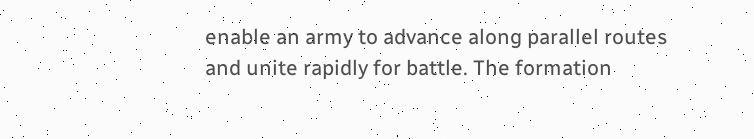enable an army to advance along parallel routes and unite rapidly for battle. The formation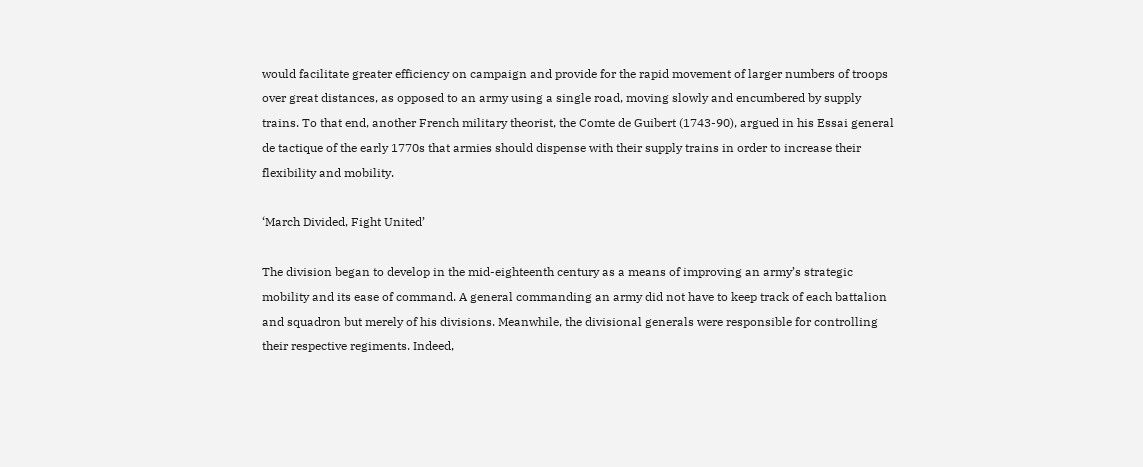would facilitate greater efficiency on campaign and provide for the rapid movement of larger numbers of troops over great distances, as opposed to an army using a single road, moving slowly and encumbered by supply trains. To that end, another French military theorist, the Comte de Guibert (1743-90), argued in his Essai general de tactique of the early 1770s that armies should dispense with their supply trains in order to increase their flexibility and mobility.

‘March Divided, Fight United’

The division began to develop in the mid-eighteenth century as a means of improving an army’s strategic mobility and its ease of command. A general commanding an army did not have to keep track of each battalion and squadron but merely of his divisions. Meanwhile, the divisional generals were responsible for controlling their respective regiments. Indeed,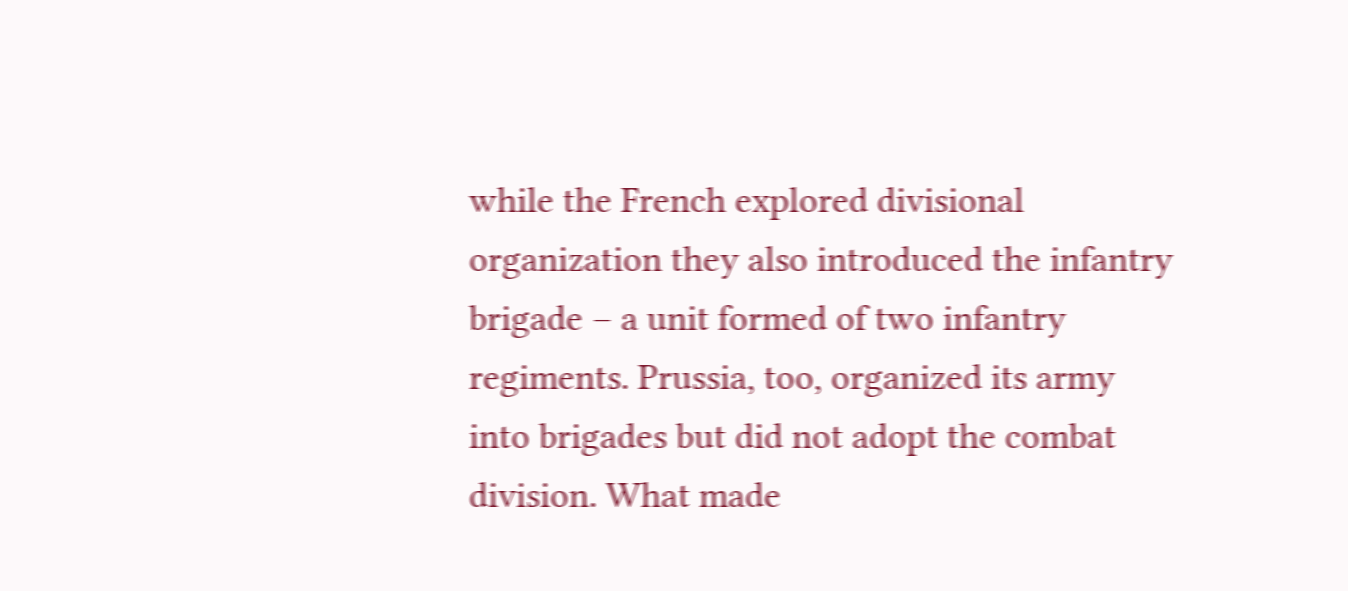while the French explored divisional organization they also introduced the infantry brigade – a unit formed of two infantry regiments. Prussia, too, organized its army into brigades but did not adopt the combat division. What made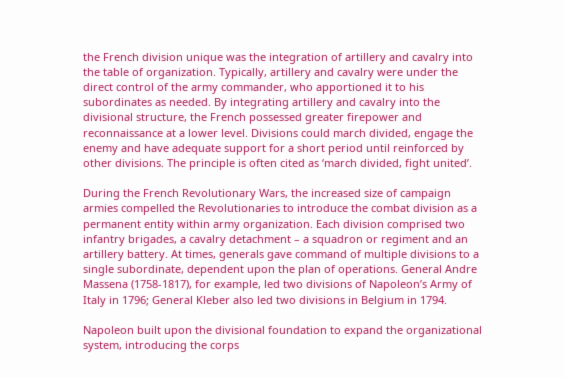the French division unique was the integration of artillery and cavalry into the table of organization. Typically, artillery and cavalry were under the direct control of the army commander, who apportioned it to his subordinates as needed. By integrating artillery and cavalry into the divisional structure, the French possessed greater firepower and reconnaissance at a lower level. Divisions could march divided, engage the enemy and have adequate support for a short period until reinforced by other divisions. The principle is often cited as ‘march divided, fight united’.

During the French Revolutionary Wars, the increased size of campaign armies compelled the Revolutionaries to introduce the combat division as a permanent entity within army organization. Each division comprised two infantry brigades, a cavalry detachment – a squadron or regiment and an artillery battery. At times, generals gave command of multiple divisions to a single subordinate, dependent upon the plan of operations. General Andre Massena (1758-1817), for example, led two divisions of Napoleon’s Army of Italy in 1796; General Kleber also led two divisions in Belgium in 1794.

Napoleon built upon the divisional foundation to expand the organizational system, introducing the corps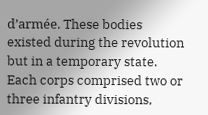d’armée. These bodies existed during the revolution but in a temporary state. Each corps comprised two or three infantry divisions,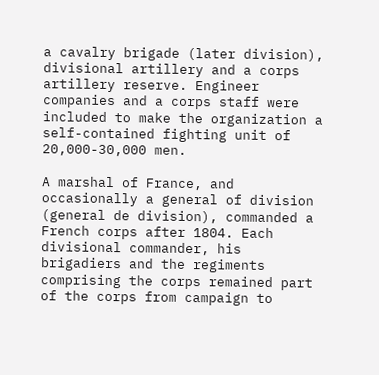a cavalry brigade (later division), divisional artillery and a corps artillery reserve. Engineer companies and a corps staff were included to make the organization a self-contained fighting unit of 20,000-30,000 men.

A marshal of France, and occasionally a general of division (general de division), commanded a French corps after 1804. Each divisional commander, his brigadiers and the regiments comprising the corps remained part of the corps from campaign to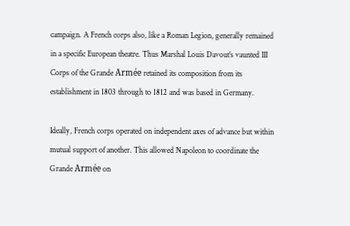campaign. A French corps also, like a Roman Legion, generally remained in a specific European theatre. Thus Marshal Louis Davout’s vaunted III Corps of the Grande Armée retained its composition from its establishment in 1803 through to 1812 and was based in Germany.

Ideally, French corps operated on independent axes of advance but within mutual support of another. This allowed Napoleon to coordinate the Grande Armée on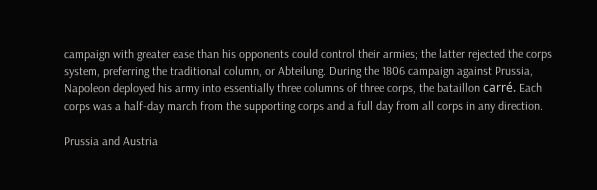campaign with greater ease than his opponents could control their armies; the latter rejected the corps system, preferring the traditional column, or Abteilung. During the 1806 campaign against Prussia, Napoleon deployed his army into essentially three columns of three corps, the bataillon carré. Each corps was a half-day march from the supporting corps and a full day from all corps in any direction.

Prussia and Austria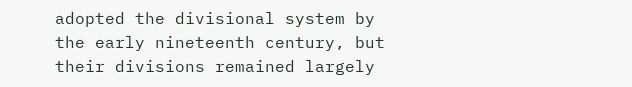adopted the divisional system by the early nineteenth century, but their divisions remained largely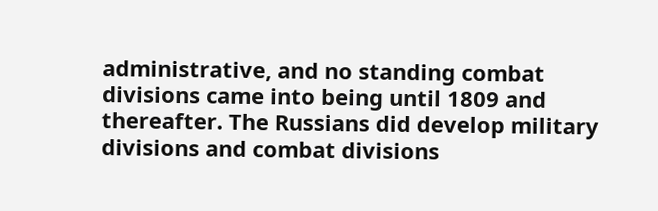administrative, and no standing combat divisions came into being until 1809 and thereafter. The Russians did develop military divisions and combat divisions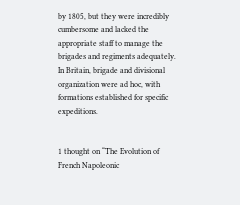by 1805, but they were incredibly cumbersome and lacked the appropriate staff to manage the brigades and regiments adequately. In Britain, brigade and divisional organization were ad hoc, with formations established for specific expeditions.


1 thought on “The Evolution of French Napoleonic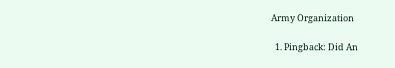Army Organization

  1. Pingback: Did An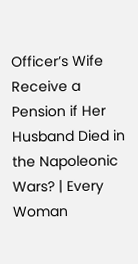Officer’s Wife Receive a Pension if Her Husband Died in the Napoleonic Wars? | Every Woman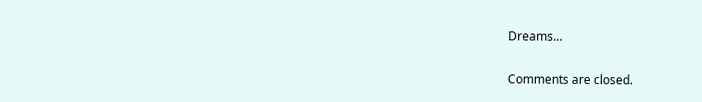Dreams…

Comments are closed.